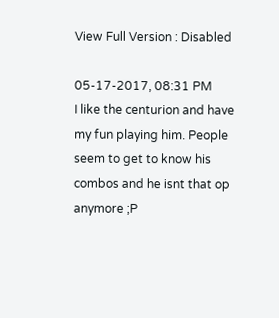View Full Version : Disabled

05-17-2017, 08:31 PM
I like the centurion and have my fun playing him. People seem to get to know his combos and he isnt that op anymore ;P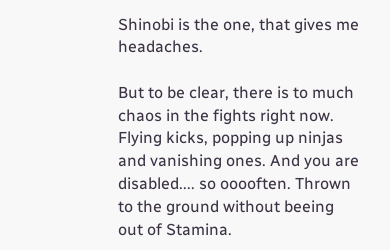Shinobi is the one, that gives me headaches.

But to be clear, there is to much chaos in the fights right now. Flying kicks, popping up ninjas and vanishing ones. And you are disabled.... so ooooften. Thrown to the ground without beeing out of Stamina.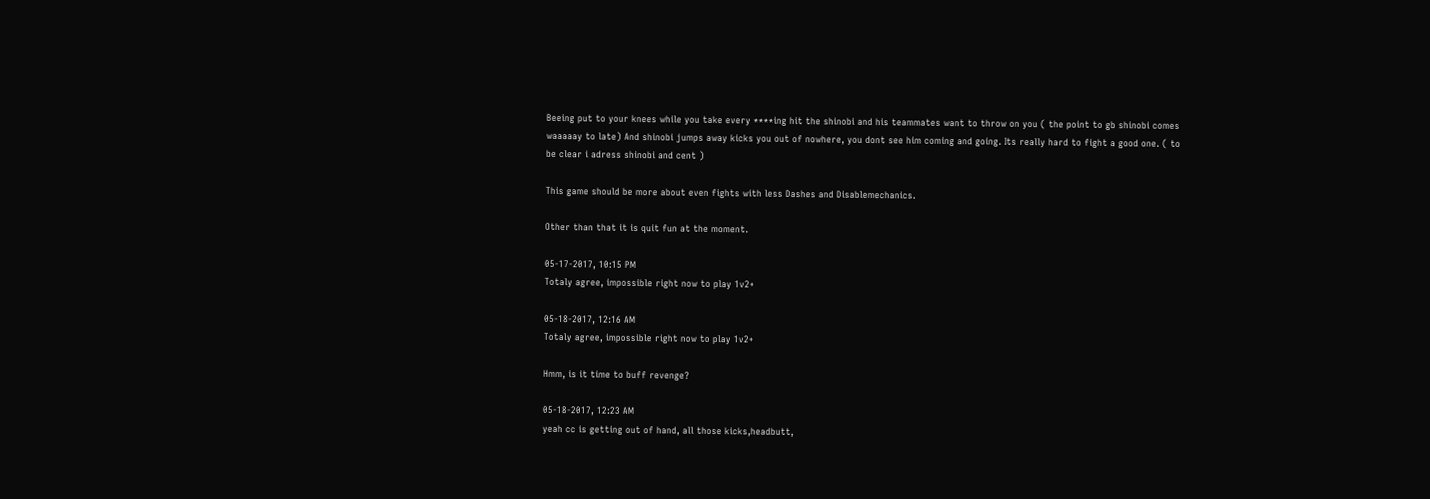Beeing put to your knees while you take every ****ing hit the shinobi and his teammates want to throw on you ( the point to gb shinobi comes waaaaay to late) And shinobi jumps away kicks you out of nowhere, you dont see him coming and going. Its really hard to fight a good one. ( to be clear i adress shinobi and cent )

This game should be more about even fights with less Dashes and Disablemechanics.

Other than that it is quit fun at the moment.

05-17-2017, 10:15 PM
Totaly agree, impossible right now to play 1v2+

05-18-2017, 12:16 AM
Totaly agree, impossible right now to play 1v2+

Hmm, is it time to buff revenge?

05-18-2017, 12:23 AM
yeah cc is getting out of hand, all those kicks,headbutt,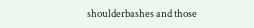shoulderbashes and those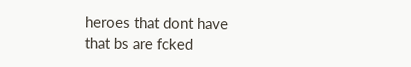heroes that dont have that bs are fcked